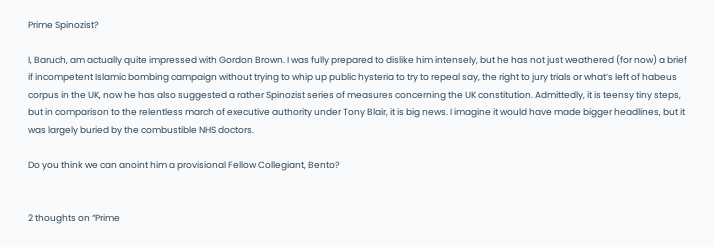Prime Spinozist?

I, Baruch, am actually quite impressed with Gordon Brown. I was fully prepared to dislike him intensely, but he has not just weathered (for now) a brief if incompetent Islamic bombing campaign without trying to whip up public hysteria to try to repeal say, the right to jury trials or what’s left of habeus corpus in the UK, now he has also suggested a rather Spinozist series of measures concerning the UK constitution. Admittedly, it is teensy tiny steps, but in comparison to the relentless march of executive authority under Tony Blair, it is big news. I imagine it would have made bigger headlines, but it was largely buried by the combustible NHS doctors.

Do you think we can anoint him a provisional Fellow Collegiant, Bento?


2 thoughts on “Prime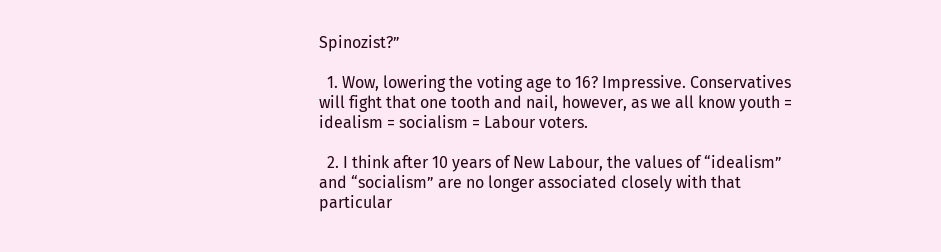Spinozist?”

  1. Wow, lowering the voting age to 16? Impressive. Conservatives will fight that one tooth and nail, however, as we all know youth = idealism = socialism = Labour voters.

  2. I think after 10 years of New Labour, the values of “idealism” and “socialism” are no longer associated closely with that particular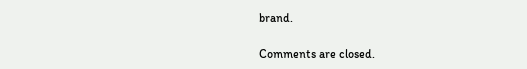brand.

Comments are closed.